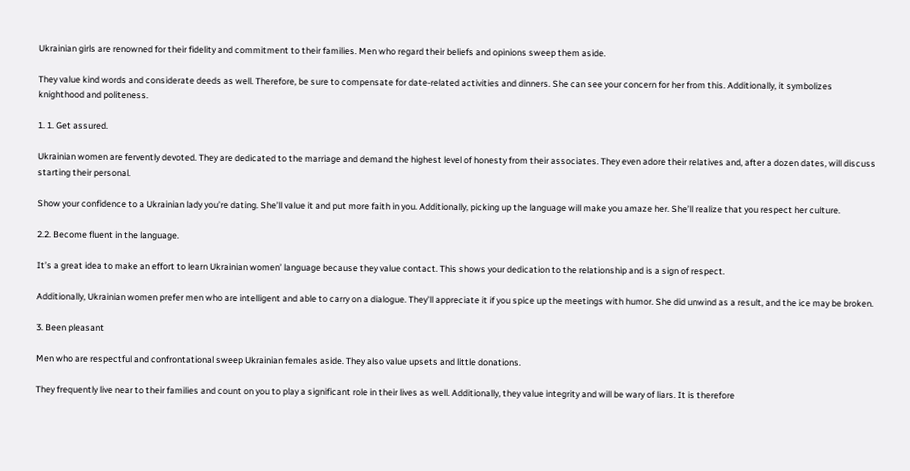Ukrainian girls are renowned for their fidelity and commitment to their families. Men who regard their beliefs and opinions sweep them aside.

They value kind words and considerate deeds as well. Therefore, be sure to compensate for date-related activities and dinners. She can see your concern for her from this. Additionally, it symbolizes knighthood and politeness.

1. 1. Get assured.

Ukrainian women are fervently devoted. They are dedicated to the marriage and demand the highest level of honesty from their associates. They even adore their relatives and, after a dozen dates, will discuss starting their personal.

Show your confidence to a Ukrainian lady you’re dating. She’ll value it and put more faith in you. Additionally, picking up the language will make you amaze her. She’ll realize that you respect her culture.

2.2. Become fluent in the language.

It’s a great idea to make an effort to learn Ukrainian women’ language because they value contact. This shows your dedication to the relationship and is a sign of respect.

Additionally, Ukrainian women prefer men who are intelligent and able to carry on a dialogue. They’ll appreciate it if you spice up the meetings with humor. She did unwind as a result, and the ice may be broken.

3. Been pleasant

Men who are respectful and confrontational sweep Ukrainian females aside. They also value upsets and little donations.

They frequently live near to their families and count on you to play a significant role in their lives as well. Additionally, they value integrity and will be wary of liars. It is therefore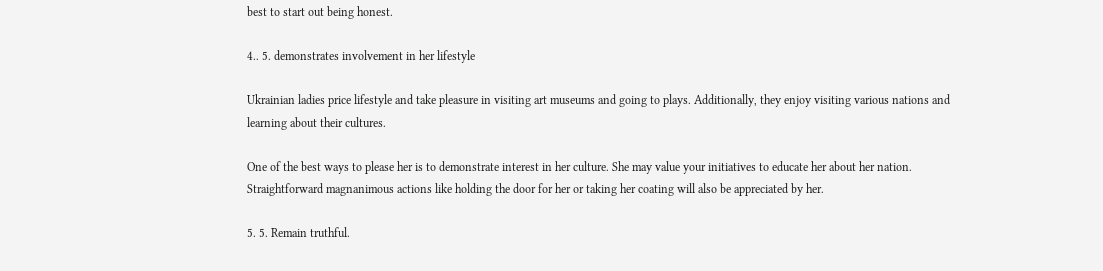best to start out being honest.

4.. 5. demonstrates involvement in her lifestyle

Ukrainian ladies price lifestyle and take pleasure in visiting art museums and going to plays. Additionally, they enjoy visiting various nations and learning about their cultures.

One of the best ways to please her is to demonstrate interest in her culture. She may value your initiatives to educate her about her nation. Straightforward magnanimous actions like holding the door for her or taking her coating will also be appreciated by her.

5. 5. Remain truthful.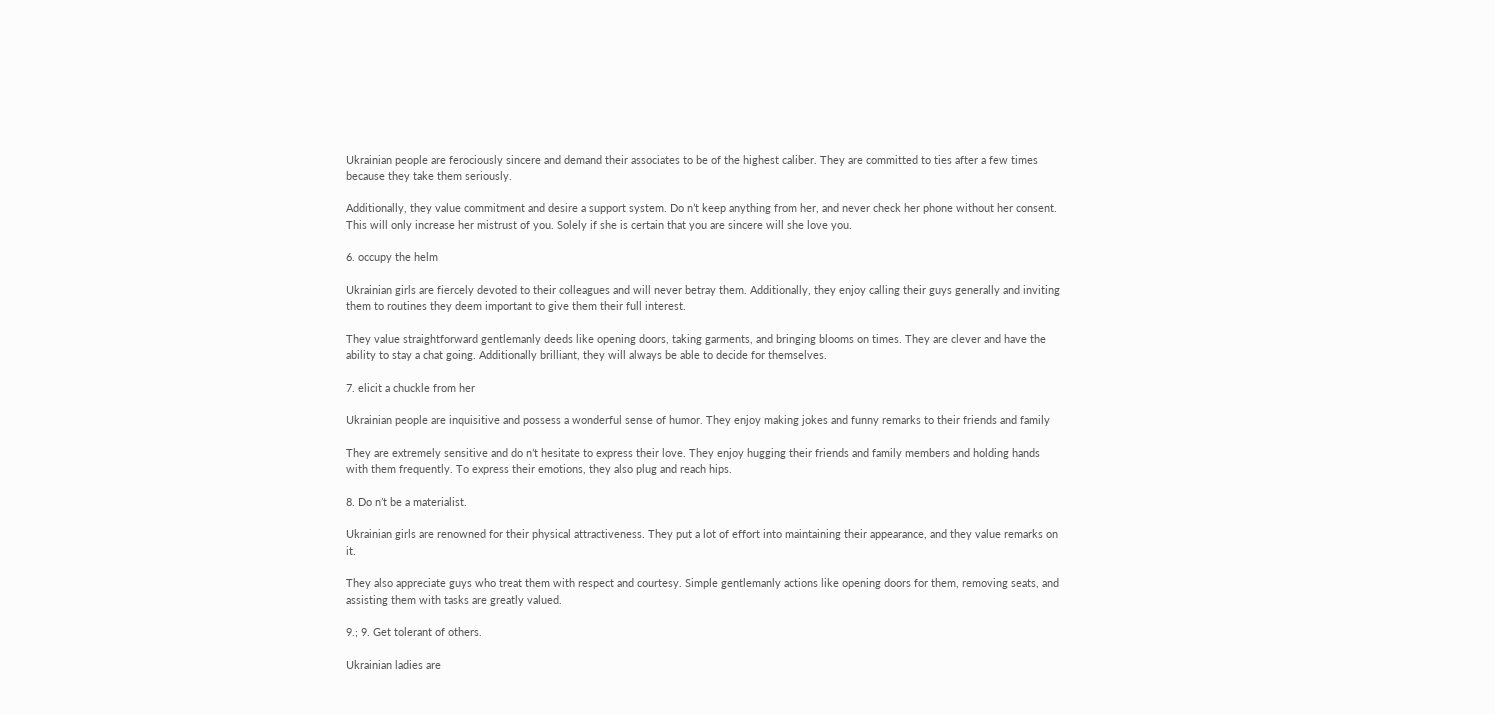Ukrainian people are ferociously sincere and demand their associates to be of the highest caliber. They are committed to ties after a few times because they take them seriously.

Additionally, they value commitment and desire a support system. Do n’t keep anything from her, and never check her phone without her consent. This will only increase her mistrust of you. Solely if she is certain that you are sincere will she love you.

6. occupy the helm

Ukrainian girls are fiercely devoted to their colleagues and will never betray them. Additionally, they enjoy calling their guys generally and inviting them to routines they deem important to give them their full interest.

They value straightforward gentlemanly deeds like opening doors, taking garments, and bringing blooms on times. They are clever and have the ability to stay a chat going. Additionally brilliant, they will always be able to decide for themselves.

7. elicit a chuckle from her

Ukrainian people are inquisitive and possess a wonderful sense of humor. They enjoy making jokes and funny remarks to their friends and family

They are extremely sensitive and do n’t hesitate to express their love. They enjoy hugging their friends and family members and holding hands with them frequently. To express their emotions, they also plug and reach hips.

8. Do n’t be a materialist.

Ukrainian girls are renowned for their physical attractiveness. They put a lot of effort into maintaining their appearance, and they value remarks on it.

They also appreciate guys who treat them with respect and courtesy. Simple gentlemanly actions like opening doors for them, removing seats, and assisting them with tasks are greatly valued.

9.; 9. Get tolerant of others.

Ukrainian ladies are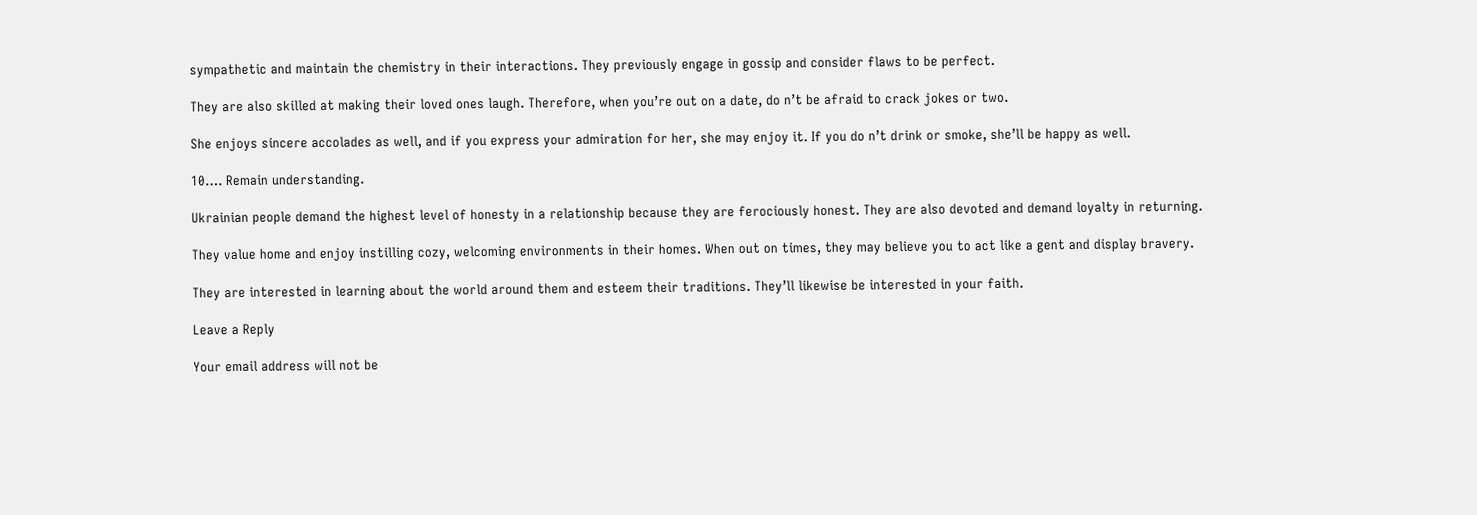sympathetic and maintain the chemistry in their interactions. They previously engage in gossip and consider flaws to be perfect.

They are also skilled at making their loved ones laugh. Therefore, when you’re out on a date, do n’t be afraid to crack jokes or two.

She enjoys sincere accolades as well, and if you express your admiration for her, she may enjoy it. If you do n’t drink or smoke, she’ll be happy as well.

10…. Remain understanding.

Ukrainian people demand the highest level of honesty in a relationship because they are ferociously honest. They are also devoted and demand loyalty in returning.

They value home and enjoy instilling cozy, welcoming environments in their homes. When out on times, they may believe you to act like a gent and display bravery.

They are interested in learning about the world around them and esteem their traditions. They’ll likewise be interested in your faith.

Leave a Reply

Your email address will not be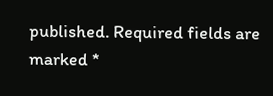published. Required fields are marked *